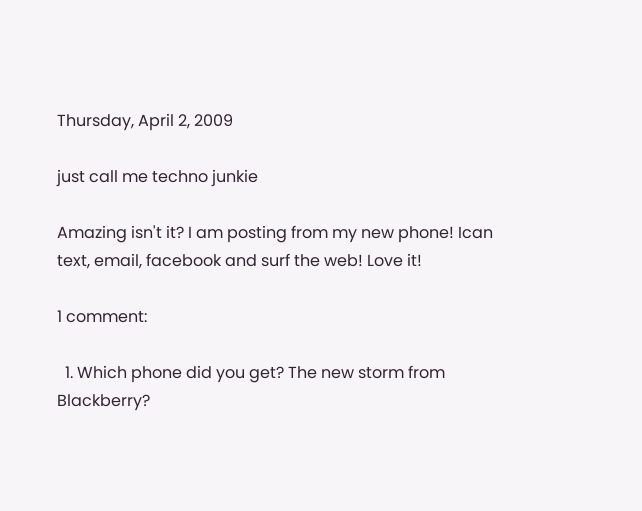Thursday, April 2, 2009

just call me techno junkie

Amazing isn't it? I am posting from my new phone! Ican text, email, facebook and surf the web! Love it!

1 comment:

  1. Which phone did you get? The new storm from Blackberry?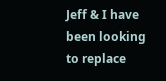Jeff & I have been looking to replace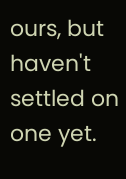ours, but haven't settled on one yet.